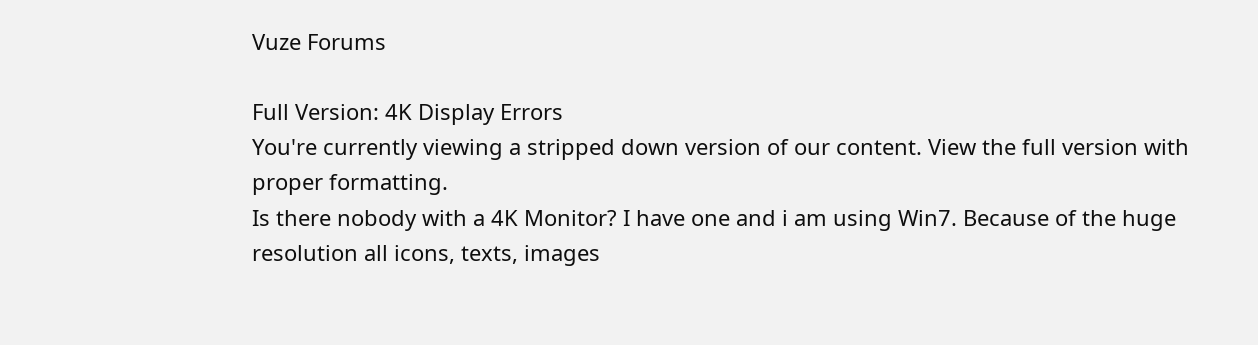Vuze Forums

Full Version: 4K Display Errors
You're currently viewing a stripped down version of our content. View the full version with proper formatting.
Is there nobody with a 4K Monitor? I have one and i am using Win7. Because of the huge resolution all icons, texts, images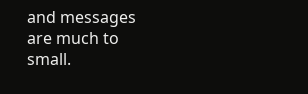and messages are much to small.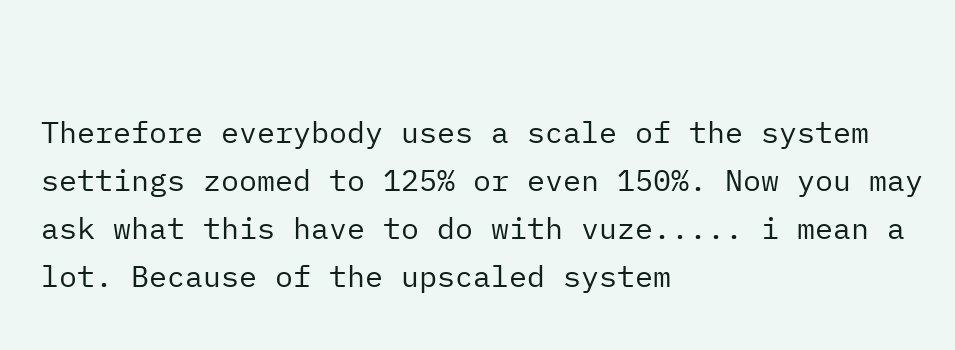Therefore everybody uses a scale of the system settings zoomed to 125% or even 150%. Now you may ask what this have to do with vuze..... i mean a lot. Because of the upscaled system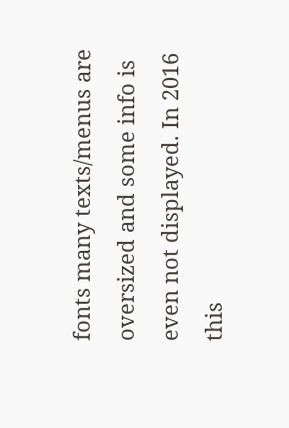fonts many texts/menus are oversized and some info is even not displayed. In 2016 this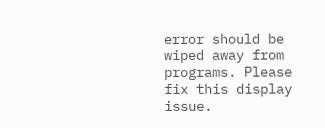error should be wiped away from programs. Please fix this display issue.